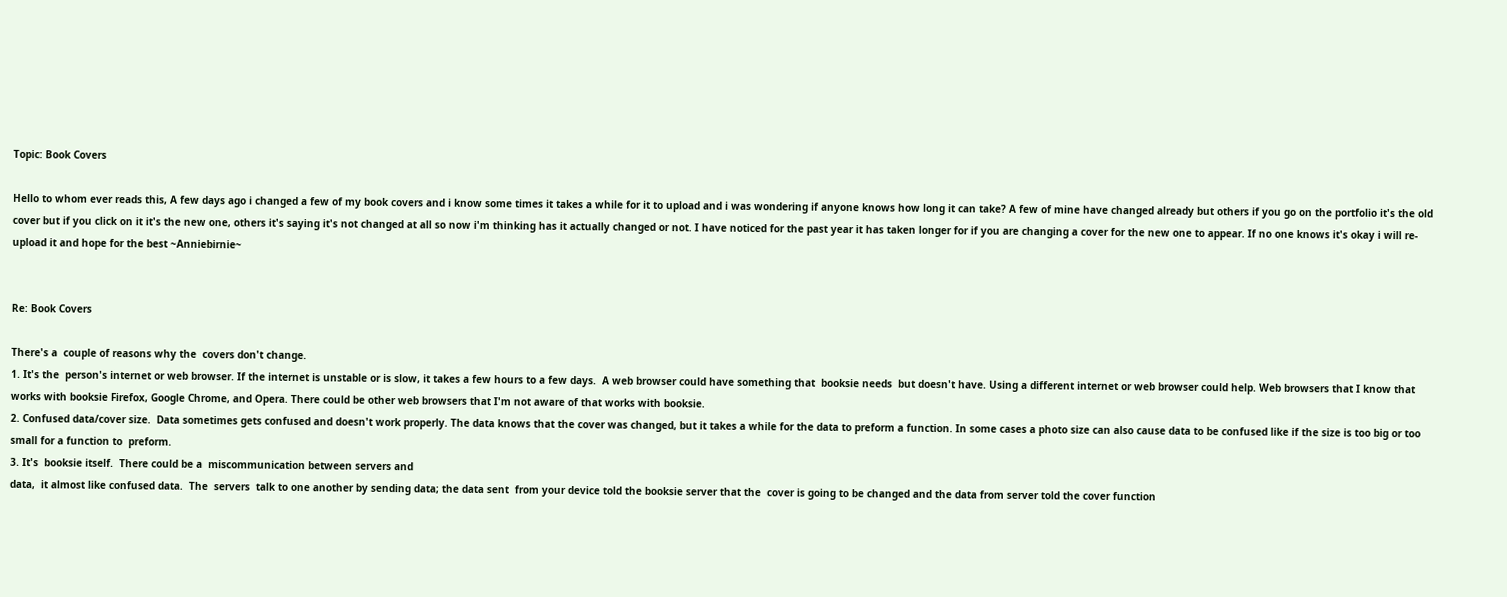Topic: Book Covers

Hello to whom ever reads this, A few days ago i changed a few of my book covers and i know some times it takes a while for it to upload and i was wondering if anyone knows how long it can take? A few of mine have changed already but others if you go on the portfolio it's the old cover but if you click on it it's the new one, others it's saying it's not changed at all so now i'm thinking has it actually changed or not. I have noticed for the past year it has taken longer for if you are changing a cover for the new one to appear. If no one knows it's okay i will re-upload it and hope for the best ~Anniebirnie~


Re: Book Covers

There's a  couple of reasons why the  covers don't change.
1. It's the  person's internet or web browser. If the internet is unstable or is slow, it takes a few hours to a few days.  A web browser could have something that  booksie needs  but doesn't have. Using a different internet or web browser could help. Web browsers that I know that works with booksie Firefox, Google Chrome, and Opera. There could be other web browsers that I'm not aware of that works with booksie.
2. Confused data/cover size.  Data sometimes gets confused and doesn't work properly. The data knows that the cover was changed, but it takes a while for the data to preform a function. In some cases a photo size can also cause data to be confused like if the size is too big or too small for a function to  preform.
3. It's  booksie itself.  There could be a  miscommunication between servers and
data,  it almost like confused data.  The  servers  talk to one another by sending data; the data sent  from your device told the booksie server that the  cover is going to be changed and the data from server told the cover function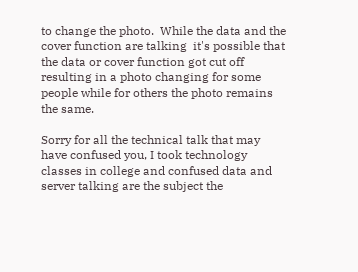to change the photo.  While the data and the cover function are talking  it's possible that the data or cover function got cut off resulting in a photo changing for some people while for others the photo remains the same.

Sorry for all the technical talk that may have confused you, I took technology classes in college and confused data and  server talking are the subject the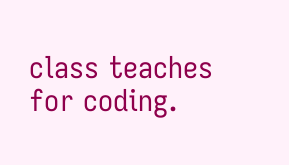class teaches for coding.